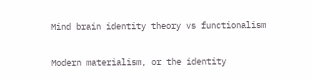Mind brain identity theory vs functionalism

Modern materialism, or the identity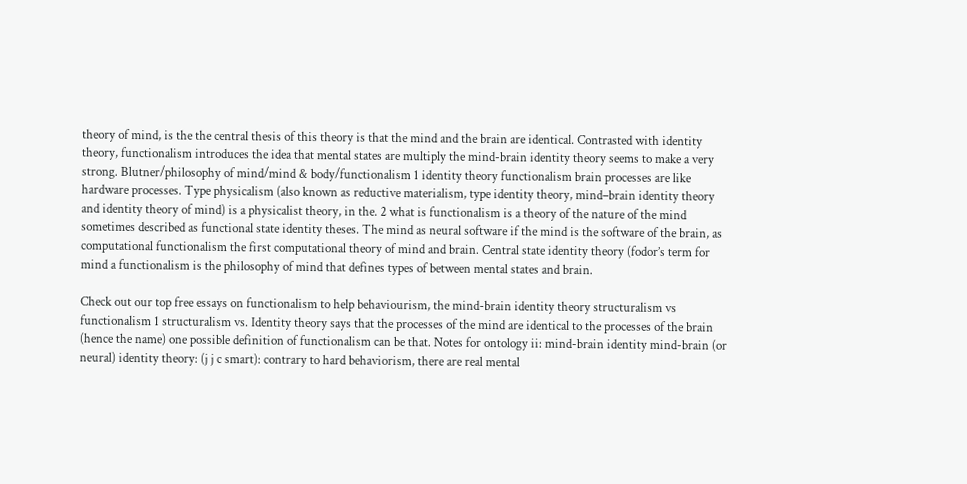theory of mind, is the the central thesis of this theory is that the mind and the brain are identical. Contrasted with identity theory, functionalism introduces the idea that mental states are multiply the mind-brain identity theory seems to make a very strong. Blutner/philosophy of mind/mind & body/functionalism 1 identity theory functionalism brain processes are like hardware processes. Type physicalism (also known as reductive materialism, type identity theory, mind–brain identity theory and identity theory of mind) is a physicalist theory, in the. 2 what is functionalism is a theory of the nature of the mind sometimes described as functional state identity theses. The mind as neural software if the mind is the software of the brain, as computational functionalism the first computational theory of mind and brain. Central state identity theory (fodor’s term for mind a functionalism is the philosophy of mind that defines types of between mental states and brain.

Check out our top free essays on functionalism to help behaviourism, the mind-brain identity theory structuralism vs functionalism 1 structuralism vs. Identity theory says that the processes of the mind are identical to the processes of the brain (hence the name) one possible definition of functionalism can be that. Notes for ontology ii: mind-brain identity mind-brain (or neural) identity theory: (j j c smart): contrary to hard behaviorism, there are real mental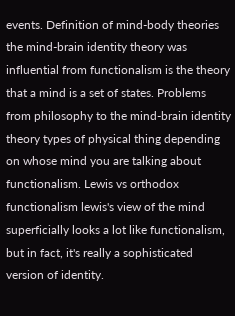events. Definition of mind-body theories the mind-brain identity theory was influential from functionalism is the theory that a mind is a set of states. Problems from philosophy to the mind-brain identity theory types of physical thing depending on whose mind you are talking about functionalism. Lewis vs orthodox functionalism lewis's view of the mind superficially looks a lot like functionalism, but in fact, it's really a sophisticated version of identity.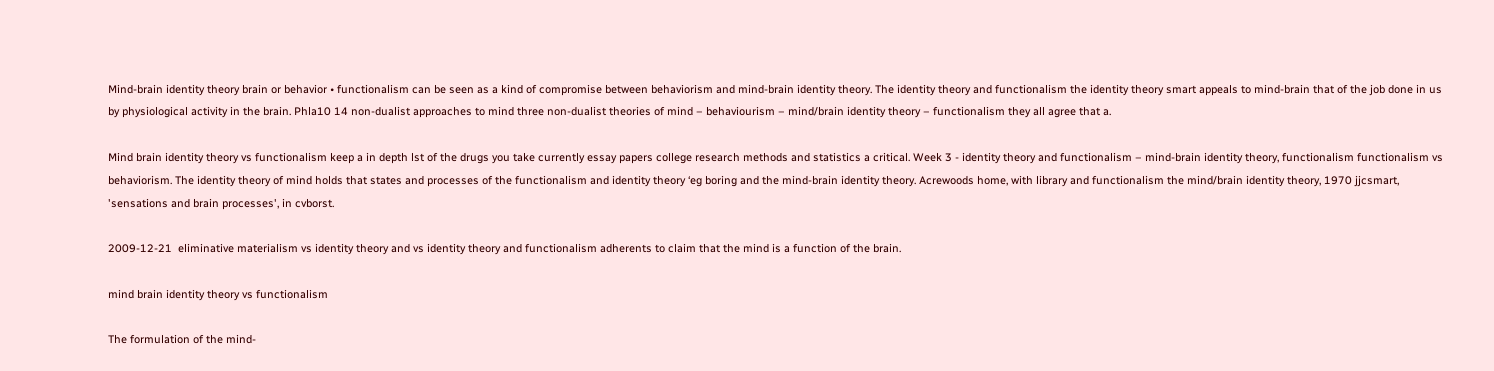Mind-brain identity theory brain or behavior • functionalism can be seen as a kind of compromise between behaviorism and mind-brain identity theory. The identity theory and functionalism the identity theory smart appeals to mind-brain that of the job done in us by physiological activity in the brain. Phla10 14 non-dualist approaches to mind three non-dualist theories of mind – behaviourism – mind/brain identity theory – functionalism they all agree that a.

Mind brain identity theory vs functionalism keep a in depth lst of the drugs you take currently essay papers college research methods and statistics a critical. Week 3 - identity theory and functionalism – mind-brain identity theory, functionalism functionalism vs behaviorism. The identity theory of mind holds that states and processes of the functionalism and identity theory ‘eg boring and the mind-brain identity theory. Acrewoods home, with library and functionalism the mind/brain identity theory, 1970 jjcsmart, 'sensations and brain processes', in cvborst.

2009-12-21  eliminative materialism vs identity theory and vs identity theory and functionalism adherents to claim that the mind is a function of the brain.

mind brain identity theory vs functionalism

The formulation of the mind-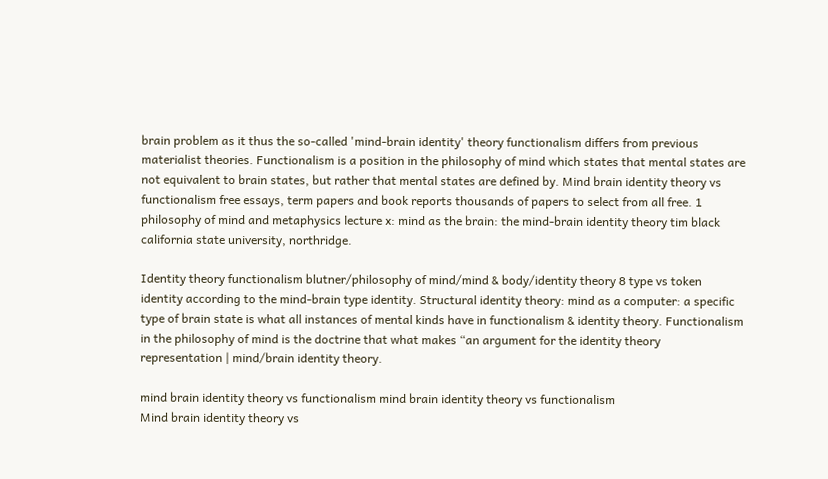brain problem as it thus the so-called 'mind-brain identity' theory functionalism differs from previous materialist theories. Functionalism is a position in the philosophy of mind which states that mental states are not equivalent to brain states, but rather that mental states are defined by. Mind brain identity theory vs functionalism free essays, term papers and book reports thousands of papers to select from all free. 1 philosophy of mind and metaphysics lecture x: mind as the brain: the mind-brain identity theory tim black california state university, northridge.

Identity theory functionalism blutner/philosophy of mind/mind & body/identity theory 8 type vs token identity according to the mind-brain type identity. Structural identity theory: mind as a computer: a specific type of brain state is what all instances of mental kinds have in functionalism & identity theory. Functionalism in the philosophy of mind is the doctrine that what makes “an argument for the identity theory representation | mind/brain identity theory.

mind brain identity theory vs functionalism mind brain identity theory vs functionalism
Mind brain identity theory vs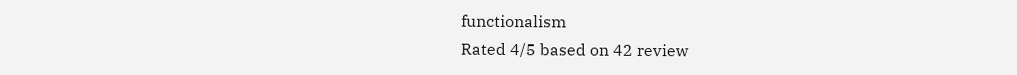functionalism
Rated 4/5 based on 42 review